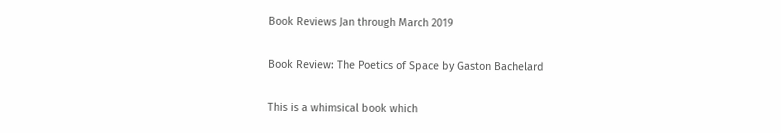Book Reviews Jan through March 2019

Book Review: The Poetics of Space by Gaston Bachelard

This is a whimsical book which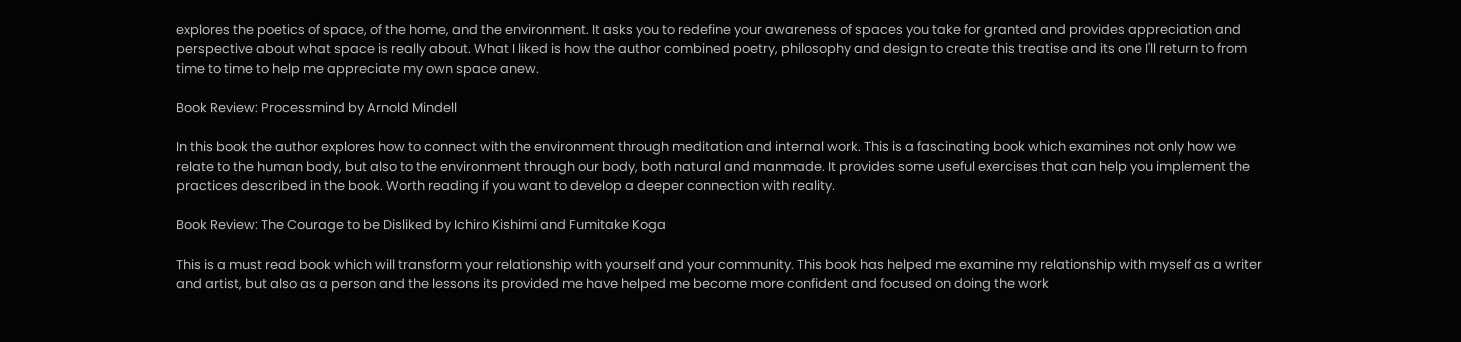explores the poetics of space, of the home, and the environment. It asks you to redefine your awareness of spaces you take for granted and provides appreciation and perspective about what space is really about. What I liked is how the author combined poetry, philosophy and design to create this treatise and its one I'll return to from time to time to help me appreciate my own space anew.

Book Review: Processmind by Arnold Mindell

In this book the author explores how to connect with the environment through meditation and internal work. This is a fascinating book which examines not only how we relate to the human body, but also to the environment through our body, both natural and manmade. It provides some useful exercises that can help you implement the practices described in the book. Worth reading if you want to develop a deeper connection with reality.

Book Review: The Courage to be Disliked by Ichiro Kishimi and Fumitake Koga

This is a must read book which will transform your relationship with yourself and your community. This book has helped me examine my relationship with myself as a writer and artist, but also as a person and the lessons its provided me have helped me become more confident and focused on doing the work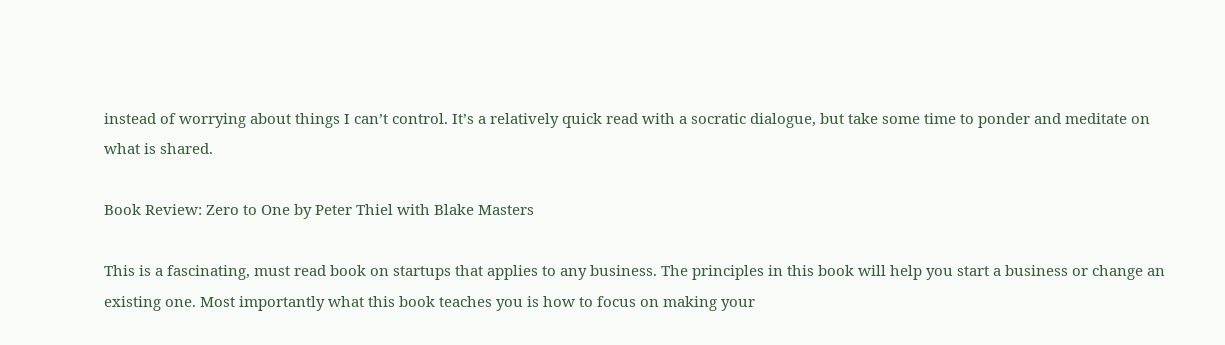instead of worrying about things I can’t control. It’s a relatively quick read with a socratic dialogue, but take some time to ponder and meditate on what is shared.

Book Review: Zero to One by Peter Thiel with Blake Masters

This is a fascinating, must read book on startups that applies to any business. The principles in this book will help you start a business or change an existing one. Most importantly what this book teaches you is how to focus on making your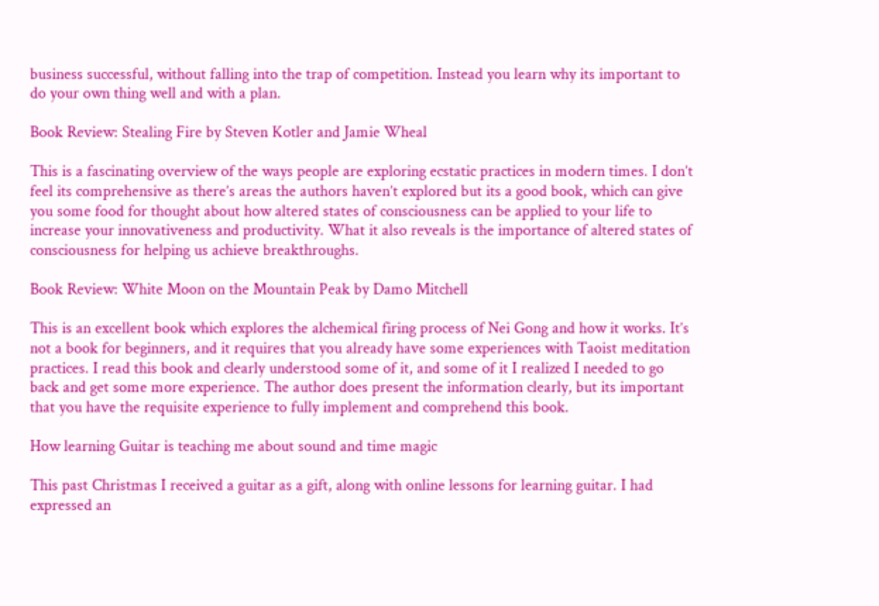business successful, without falling into the trap of competition. Instead you learn why its important to do your own thing well and with a plan.

Book Review: Stealing Fire by Steven Kotler and Jamie Wheal

This is a fascinating overview of the ways people are exploring ecstatic practices in modern times. I don’t feel its comprehensive as there’s areas the authors haven’t explored but its a good book, which can give you some food for thought about how altered states of consciousness can be applied to your life to increase your innovativeness and productivity. What it also reveals is the importance of altered states of consciousness for helping us achieve breakthroughs.

Book Review: White Moon on the Mountain Peak by Damo Mitchell

This is an excellent book which explores the alchemical firing process of Nei Gong and how it works. It’s not a book for beginners, and it requires that you already have some experiences with Taoist meditation practices. I read this book and clearly understood some of it, and some of it I realized I needed to go back and get some more experience. The author does present the information clearly, but its important that you have the requisite experience to fully implement and comprehend this book.

How learning Guitar is teaching me about sound and time magic

This past Christmas I received a guitar as a gift, along with online lessons for learning guitar. I had expressed an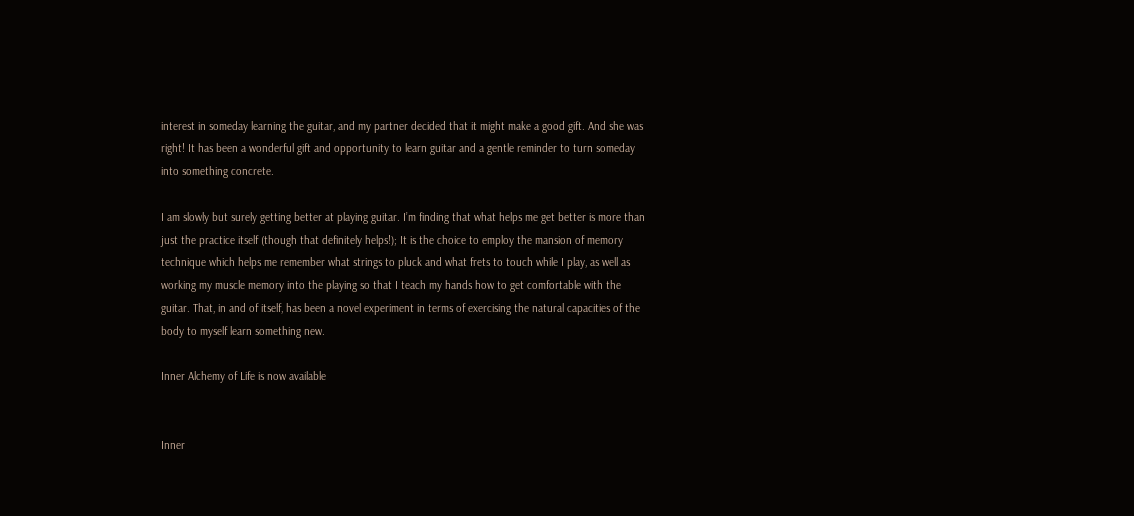interest in someday learning the guitar, and my partner decided that it might make a good gift. And she was right! It has been a wonderful gift and opportunity to learn guitar and a gentle reminder to turn someday into something concrete.

I am slowly but surely getting better at playing guitar. I’m finding that what helps me get better is more than just the practice itself (though that definitely helps!); It is the choice to employ the mansion of memory technique which helps me remember what strings to pluck and what frets to touch while I play, as well as working my muscle memory into the playing so that I teach my hands how to get comfortable with the guitar. That, in and of itself, has been a novel experiment in terms of exercising the natural capacities of the body to myself learn something new.

Inner Alchemy of Life is now available


Inner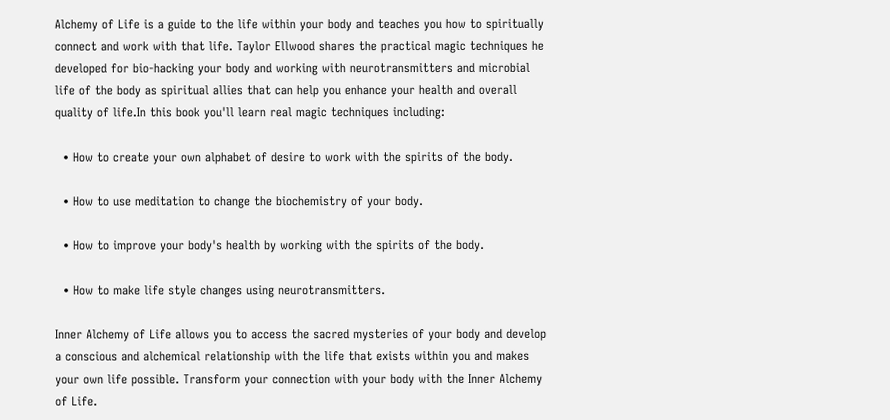Alchemy of Life is a guide to the life within your body and teaches you how to spiritually connect and work with that life. Taylor Ellwood shares the practical magic techniques he developed for bio-hacking your body and working with neurotransmitters and microbial life of the body as spiritual allies that can help you enhance your health and overall quality of life.In this book you'll learn real magic techniques including:

  • How to create your own alphabet of desire to work with the spirits of the body.

  • How to use meditation to change the biochemistry of your body.

  • How to improve your body's health by working with the spirits of the body.

  • How to make life style changes using neurotransmitters.

Inner Alchemy of Life allows you to access the sacred mysteries of your body and develop a conscious and alchemical relationship with the life that exists within you and makes your own life possible. Transform your connection with your body with the Inner Alchemy of Life.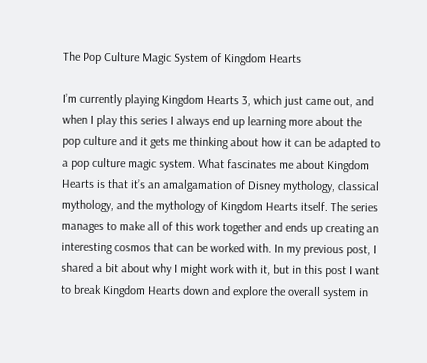The Pop Culture Magic System of Kingdom Hearts

I’m currently playing Kingdom Hearts 3, which just came out, and when I play this series I always end up learning more about the pop culture and it gets me thinking about how it can be adapted to a pop culture magic system. What fascinates me about Kingdom Hearts is that it’s an amalgamation of Disney mythology, classical mythology, and the mythology of Kingdom Hearts itself. The series manages to make all of this work together and ends up creating an interesting cosmos that can be worked with. In my previous post, I shared a bit about why I might work with it, but in this post I want to break Kingdom Hearts down and explore the overall system in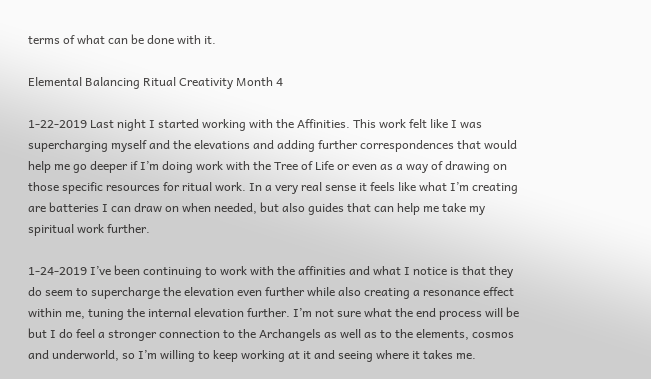terms of what can be done with it.

Elemental Balancing Ritual Creativity Month 4

1-22-2019 Last night I started working with the Affinities. This work felt like I was supercharging myself and the elevations and adding further correspondences that would help me go deeper if I’m doing work with the Tree of Life or even as a way of drawing on those specific resources for ritual work. In a very real sense it feels like what I’m creating are batteries I can draw on when needed, but also guides that can help me take my spiritual work further.

1-24-2019 I’ve been continuing to work with the affinities and what I notice is that they do seem to supercharge the elevation even further while also creating a resonance effect within me, tuning the internal elevation further. I’m not sure what the end process will be but I do feel a stronger connection to the Archangels as well as to the elements, cosmos and underworld, so I’m willing to keep working at it and seeing where it takes me.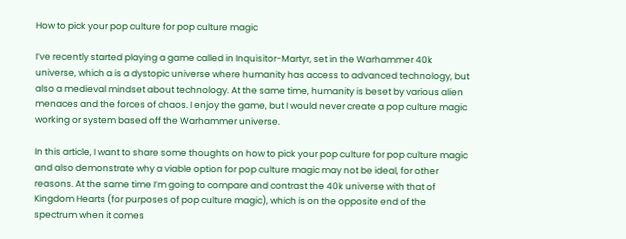How to pick your pop culture for pop culture magic

I’ve recently started playing a game called in Inquisitor-Martyr, set in the Warhammer 40k universe, which a is a dystopic universe where humanity has access to advanced technology, but also a medieval mindset about technology. At the same time, humanity is beset by various alien menaces and the forces of chaos. I enjoy the game, but I would never create a pop culture magic working or system based off the Warhammer universe.

In this article, I want to share some thoughts on how to pick your pop culture for pop culture magic and also demonstrate why a viable option for pop culture magic may not be ideal, for other reasons. At the same time I’m going to compare and contrast the 40k universe with that of Kingdom Hearts (for purposes of pop culture magic), which is on the opposite end of the spectrum when it comes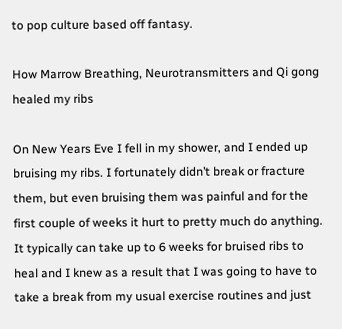to pop culture based off fantasy.

How Marrow Breathing, Neurotransmitters and Qi gong healed my ribs

On New Years Eve I fell in my shower, and I ended up bruising my ribs. I fortunately didn’t break or fracture them, but even bruising them was painful and for the first couple of weeks it hurt to pretty much do anything. It typically can take up to 6 weeks for bruised ribs to heal and I knew as a result that I was going to have to take a break from my usual exercise routines and just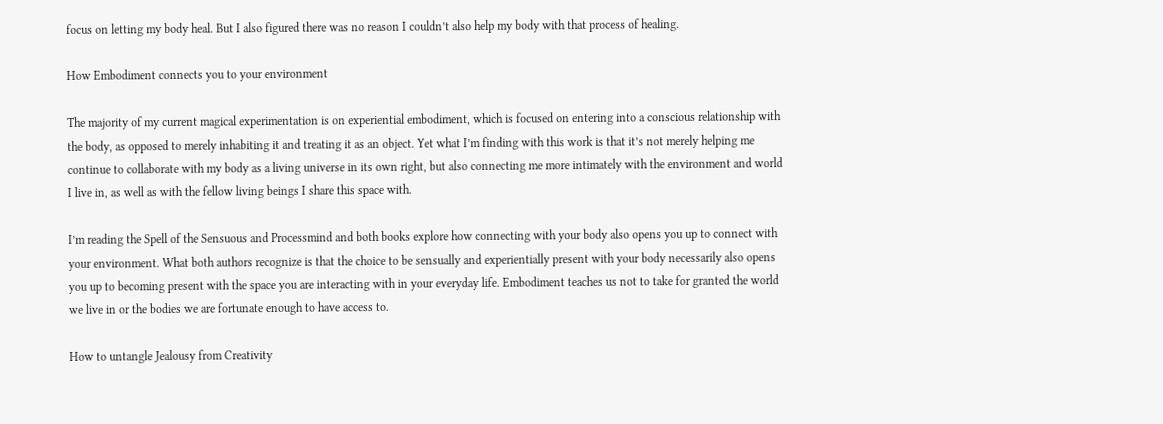focus on letting my body heal. But I also figured there was no reason I couldn’t also help my body with that process of healing.

How Embodiment connects you to your environment

The majority of my current magical experimentation is on experiential embodiment, which is focused on entering into a conscious relationship with the body, as opposed to merely inhabiting it and treating it as an object. Yet what I’m finding with this work is that it’s not merely helping me continue to collaborate with my body as a living universe in its own right, but also connecting me more intimately with the environment and world I live in, as well as with the fellow living beings I share this space with.

I’m reading the Spell of the Sensuous and Processmind and both books explore how connecting with your body also opens you up to connect with your environment. What both authors recognize is that the choice to be sensually and experientially present with your body necessarily also opens you up to becoming present with the space you are interacting with in your everyday life. Embodiment teaches us not to take for granted the world we live in or the bodies we are fortunate enough to have access to.

How to untangle Jealousy from Creativity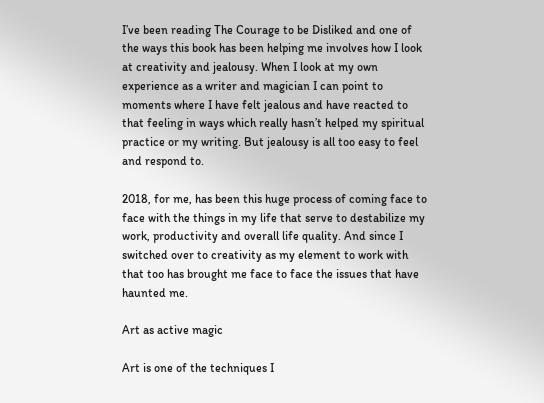I’ve been reading The Courage to be Disliked and one of the ways this book has been helping me involves how I look at creativity and jealousy. When I look at my own experience as a writer and magician I can point to moments where I have felt jealous and have reacted to that feeling in ways which really hasn’t helped my spiritual practice or my writing. But jealousy is all too easy to feel and respond to.

2018, for me, has been this huge process of coming face to face with the things in my life that serve to destabilize my work, productivity and overall life quality. And since I switched over to creativity as my element to work with that too has brought me face to face the issues that have haunted me.

Art as active magic

Art is one of the techniques I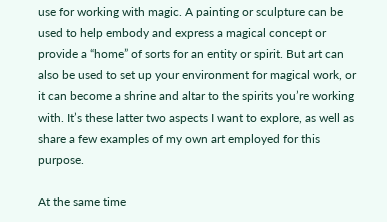use for working with magic. A painting or sculpture can be used to help embody and express a magical concept or provide a “home” of sorts for an entity or spirit. But art can also be used to set up your environment for magical work, or it can become a shrine and altar to the spirits you’re working with. It’s these latter two aspects I want to explore, as well as share a few examples of my own art employed for this purpose.

At the same time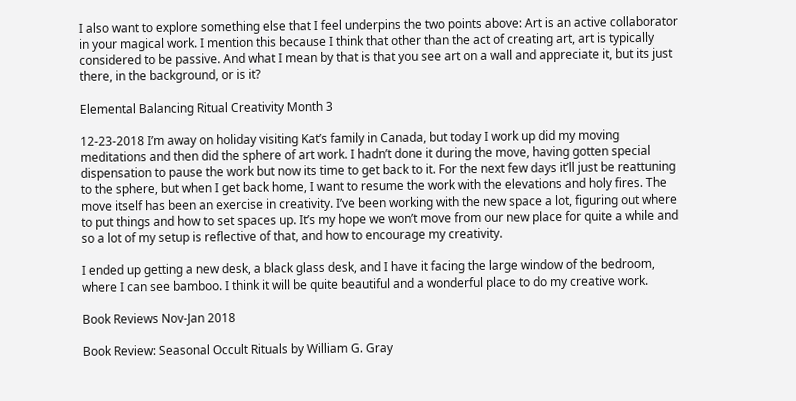I also want to explore something else that I feel underpins the two points above: Art is an active collaborator in your magical work. I mention this because I think that other than the act of creating art, art is typically considered to be passive. And what I mean by that is that you see art on a wall and appreciate it, but its just there, in the background, or is it?

Elemental Balancing Ritual Creativity Month 3

12-23-2018 I’m away on holiday visiting Kat’s family in Canada, but today I work up did my moving meditations and then did the sphere of art work. I hadn’t done it during the move, having gotten special dispensation to pause the work but now its time to get back to it. For the next few days it’ll just be reattuning to the sphere, but when I get back home, I want to resume the work with the elevations and holy fires. The move itself has been an exercise in creativity. I’ve been working with the new space a lot, figuring out where to put things and how to set spaces up. It’s my hope we won’t move from our new place for quite a while and so a lot of my setup is reflective of that, and how to encourage my creativity.

I ended up getting a new desk, a black glass desk, and I have it facing the large window of the bedroom, where I can see bamboo. I think it will be quite beautiful and a wonderful place to do my creative work.

Book Reviews Nov-Jan 2018

Book Review: Seasonal Occult Rituals by William G. Gray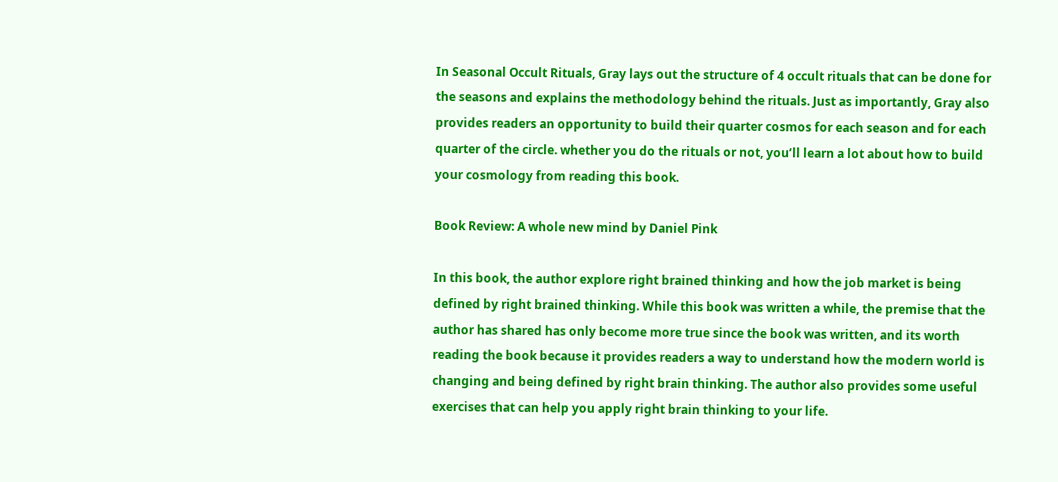In Seasonal Occult Rituals, Gray lays out the structure of 4 occult rituals that can be done for the seasons and explains the methodology behind the rituals. Just as importantly, Gray also provides readers an opportunity to build their quarter cosmos for each season and for each quarter of the circle. whether you do the rituals or not, you’ll learn a lot about how to build your cosmology from reading this book.

Book Review: A whole new mind by Daniel Pink

In this book, the author explore right brained thinking and how the job market is being defined by right brained thinking. While this book was written a while, the premise that the author has shared has only become more true since the book was written, and its worth reading the book because it provides readers a way to understand how the modern world is changing and being defined by right brain thinking. The author also provides some useful exercises that can help you apply right brain thinking to your life.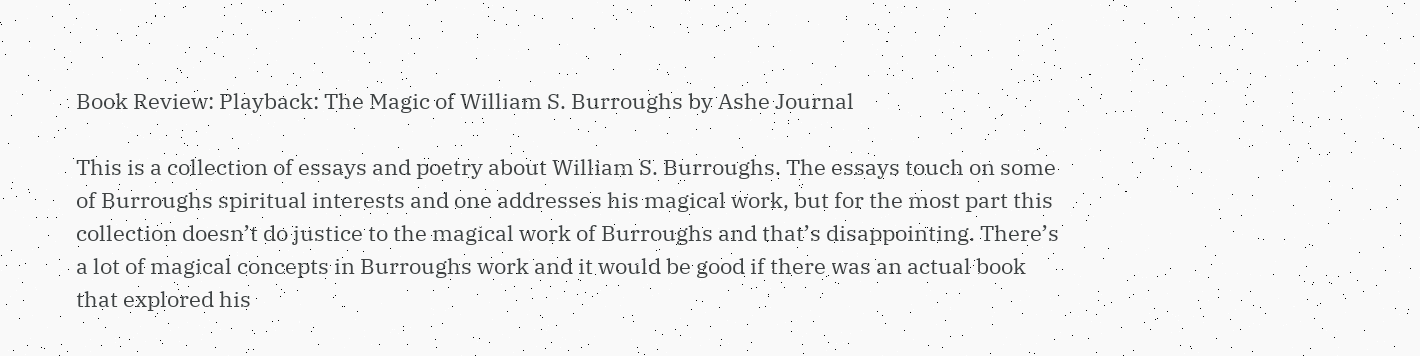Book Review: Playback: The Magic of William S. Burroughs by Ashe Journal

This is a collection of essays and poetry about William S. Burroughs. The essays touch on some of Burroughs spiritual interests and one addresses his magical work, but for the most part this collection doesn’t do justice to the magical work of Burroughs and that’s disappointing. There’s a lot of magical concepts in Burroughs work and it would be good if there was an actual book that explored his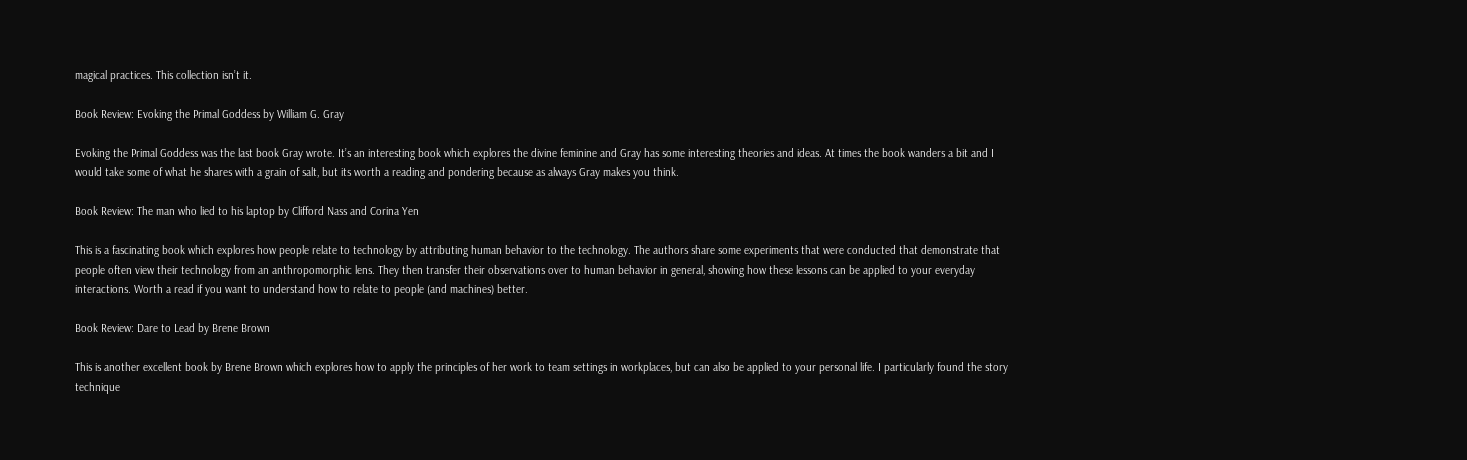magical practices. This collection isn’t it.

Book Review: Evoking the Primal Goddess by William G. Gray

Evoking the Primal Goddess was the last book Gray wrote. It’s an interesting book which explores the divine feminine and Gray has some interesting theories and ideas. At times the book wanders a bit and I would take some of what he shares with a grain of salt, but its worth a reading and pondering because as always Gray makes you think.

Book Review: The man who lied to his laptop by Clifford Nass and Corina Yen

This is a fascinating book which explores how people relate to technology by attributing human behavior to the technology. The authors share some experiments that were conducted that demonstrate that people often view their technology from an anthropomorphic lens. They then transfer their observations over to human behavior in general, showing how these lessons can be applied to your everyday interactions. Worth a read if you want to understand how to relate to people (and machines) better.

Book Review: Dare to Lead by Brene Brown

This is another excellent book by Brene Brown which explores how to apply the principles of her work to team settings in workplaces, but can also be applied to your personal life. I particularly found the story technique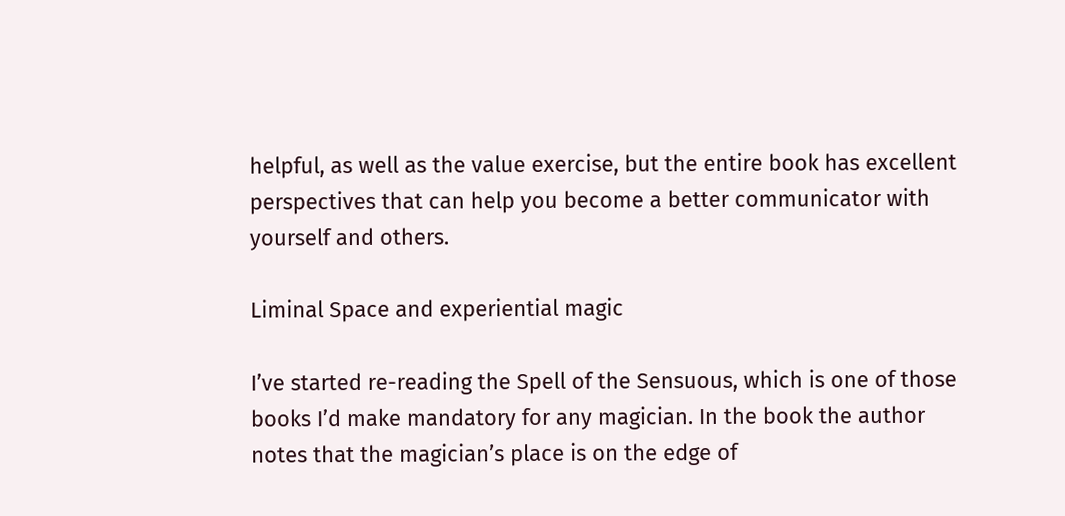helpful, as well as the value exercise, but the entire book has excellent perspectives that can help you become a better communicator with yourself and others.

Liminal Space and experiential magic

I’ve started re-reading the Spell of the Sensuous, which is one of those books I’d make mandatory for any magician. In the book the author notes that the magician’s place is on the edge of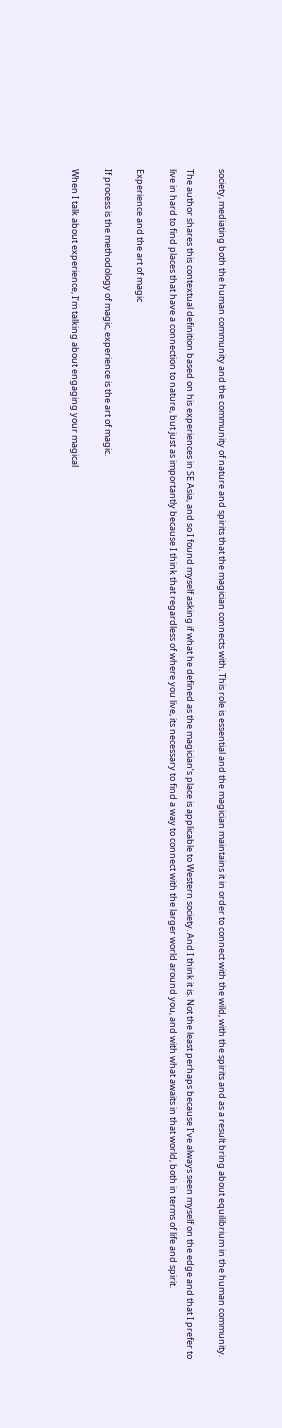society, mediating both the human community and the community of nature and spirits that the magician connects with. This role is essential and the magician maintains it in order to connect with the wild, with the spirits and as a result bring about equilibrium in the human community.

The author shares this contextual definition based on his experiences in SE Asia, and so I found myself asking if what he defined as the magician’s place is applicable to Western society. And I think it is. Not the least perhaps because I’ve always seen myself on the edge and that I prefer to live in hard to find places that have a connection to nature, but just as importantly because I think that regardless of where you live, its necessary to find a way to connect with the larger world around you, and with what awaits in that world, both in terms of life and spirit.

Experience and the art of magic

If process is the methodology of magic, experience is the art of magic.

When I talk about experience, I’m talking about engaging your magical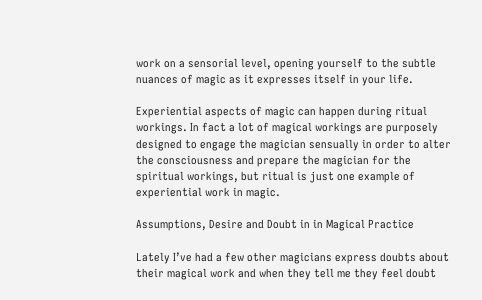work on a sensorial level, opening yourself to the subtle nuances of magic as it expresses itself in your life.

Experiential aspects of magic can happen during ritual workings. In fact a lot of magical workings are purposely designed to engage the magician sensually in order to alter the consciousness and prepare the magician for the spiritual workings, but ritual is just one example of experiential work in magic.

Assumptions, Desire and Doubt in in Magical Practice

Lately I’ve had a few other magicians express doubts about their magical work and when they tell me they feel doubt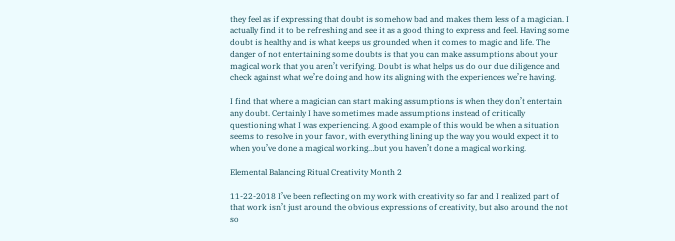they feel as if expressing that doubt is somehow bad and makes them less of a magician. I actually find it to be refreshing and see it as a good thing to express and feel. Having some doubt is healthy and is what keeps us grounded when it comes to magic and life. The danger of not entertaining some doubts is that you can make assumptions about your magical work that you aren’t verifying. Doubt is what helps us do our due diligence and check against what we’re doing and how its aligning with the experiences we’re having.

I find that where a magician can start making assumptions is when they don’t entertain any doubt. Certainly I have sometimes made assumptions instead of critically questioning what I was experiencing. A good example of this would be when a situation seems to resolve in your favor, with everything lining up the way you would expect it to when you’ve done a magical working…but you haven’t done a magical working.

Elemental Balancing Ritual Creativity Month 2

11-22-2018 I’ve been reflecting on my work with creativity so far and I realized part of that work isn’t just around the obvious expressions of creativity, but also around the not so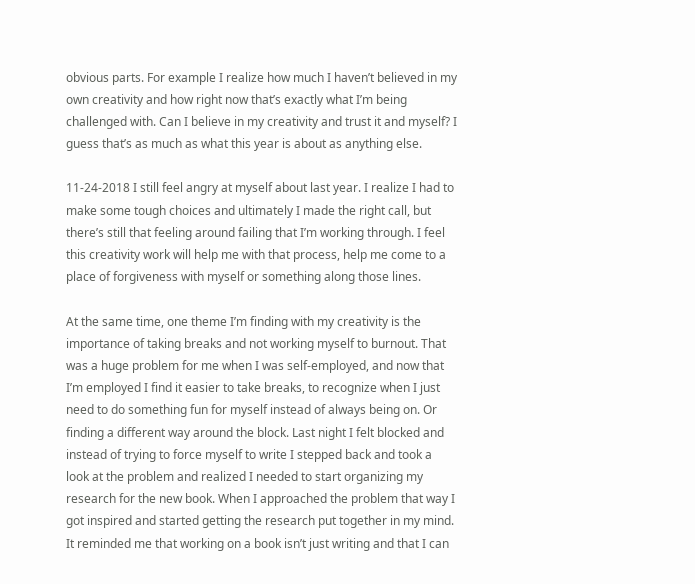obvious parts. For example I realize how much I haven’t believed in my own creativity and how right now that’s exactly what I’m being challenged with. Can I believe in my creativity and trust it and myself? I guess that’s as much as what this year is about as anything else.

11-24-2018 I still feel angry at myself about last year. I realize I had to make some tough choices and ultimately I made the right call, but there’s still that feeling around failing that I’m working through. I feel this creativity work will help me with that process, help me come to a place of forgiveness with myself or something along those lines.

At the same time, one theme I’m finding with my creativity is the importance of taking breaks and not working myself to burnout. That was a huge problem for me when I was self-employed, and now that I’m employed I find it easier to take breaks, to recognize when I just need to do something fun for myself instead of always being on. Or finding a different way around the block. Last night I felt blocked and instead of trying to force myself to write I stepped back and took a look at the problem and realized I needed to start organizing my research for the new book. When I approached the problem that way I got inspired and started getting the research put together in my mind. It reminded me that working on a book isn’t just writing and that I can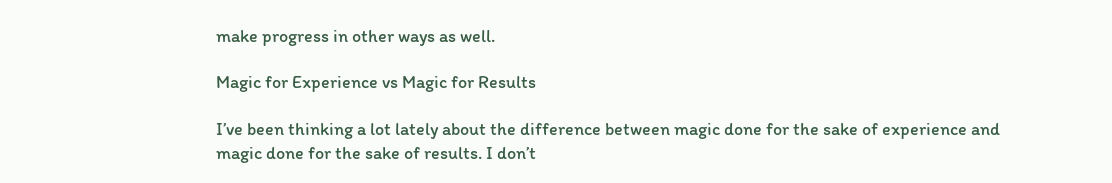make progress in other ways as well.

Magic for Experience vs Magic for Results

I’ve been thinking a lot lately about the difference between magic done for the sake of experience and magic done for the sake of results. I don’t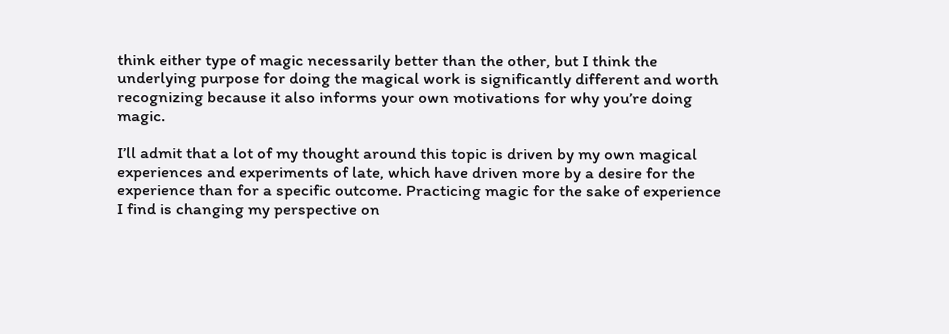think either type of magic necessarily better than the other, but I think the underlying purpose for doing the magical work is significantly different and worth recognizing because it also informs your own motivations for why you’re doing magic.

I’ll admit that a lot of my thought around this topic is driven by my own magical experiences and experiments of late, which have driven more by a desire for the experience than for a specific outcome. Practicing magic for the sake of experience I find is changing my perspective on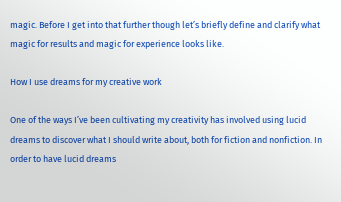magic. Before I get into that further though let’s briefly define and clarify what magic for results and magic for experience looks like.

How I use dreams for my creative work

One of the ways I’ve been cultivating my creativity has involved using lucid dreams to discover what I should write about, both for fiction and nonfiction. In order to have lucid dreams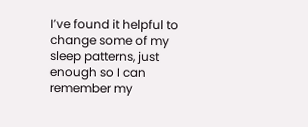I’ve found it helpful to change some of my sleep patterns, just enough so I can remember my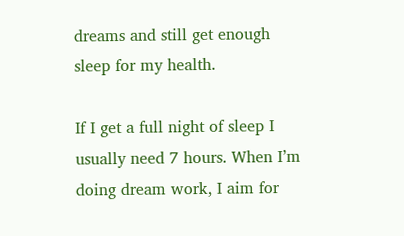dreams and still get enough sleep for my health.

If I get a full night of sleep I usually need 7 hours. When I’m doing dream work, I aim for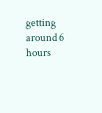getting around 6 hours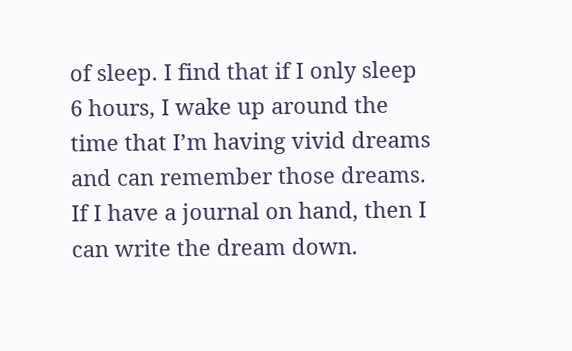of sleep. I find that if I only sleep 6 hours, I wake up around the time that I’m having vivid dreams and can remember those dreams. If I have a journal on hand, then I can write the dream down.